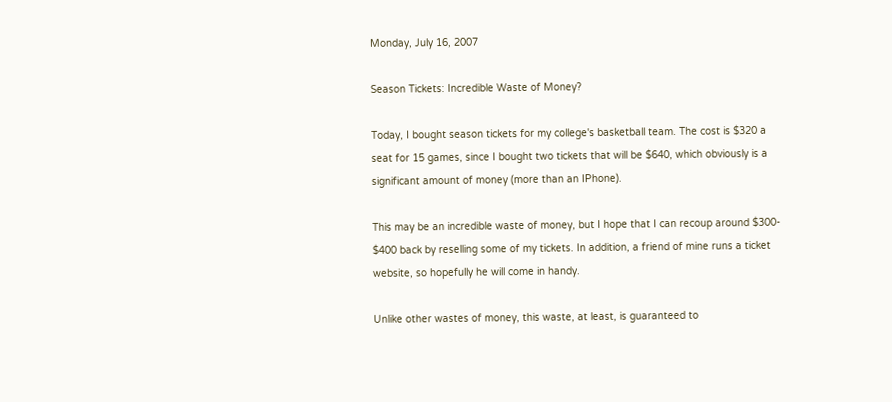Monday, July 16, 2007

Season Tickets: Incredible Waste of Money?

Today, I bought season tickets for my college's basketball team. The cost is $320 a seat for 15 games, since I bought two tickets that will be $640, which obviously is a significant amount of money (more than an IPhone).

This may be an incredible waste of money, but I hope that I can recoup around $300- $400 back by reselling some of my tickets. In addition, a friend of mine runs a ticket website, so hopefully he will come in handy.

Unlike other wastes of money, this waste, at least, is guaranteed to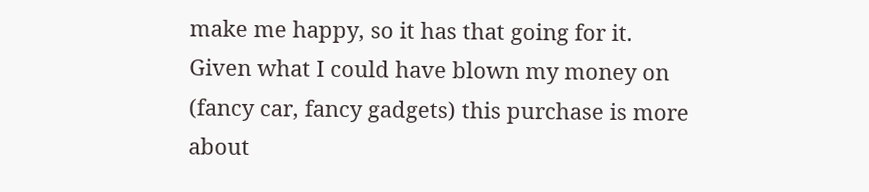make me happy, so it has that going for it. Given what I could have blown my money on (fancy car, fancy gadgets) this purchase is more about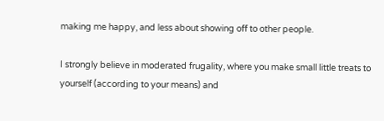making me happy, and less about showing off to other people.

I strongly believe in moderated frugality, where you make small little treats to yourself (according to your means) and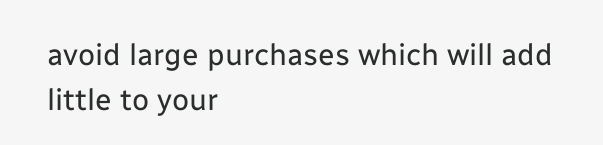avoid large purchases which will add little to your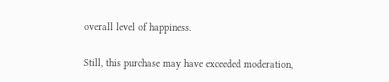overall level of happiness.

Still, this purchase may have exceeded moderation,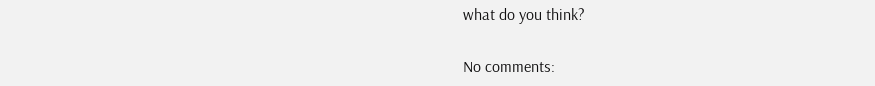what do you think?

No comments: